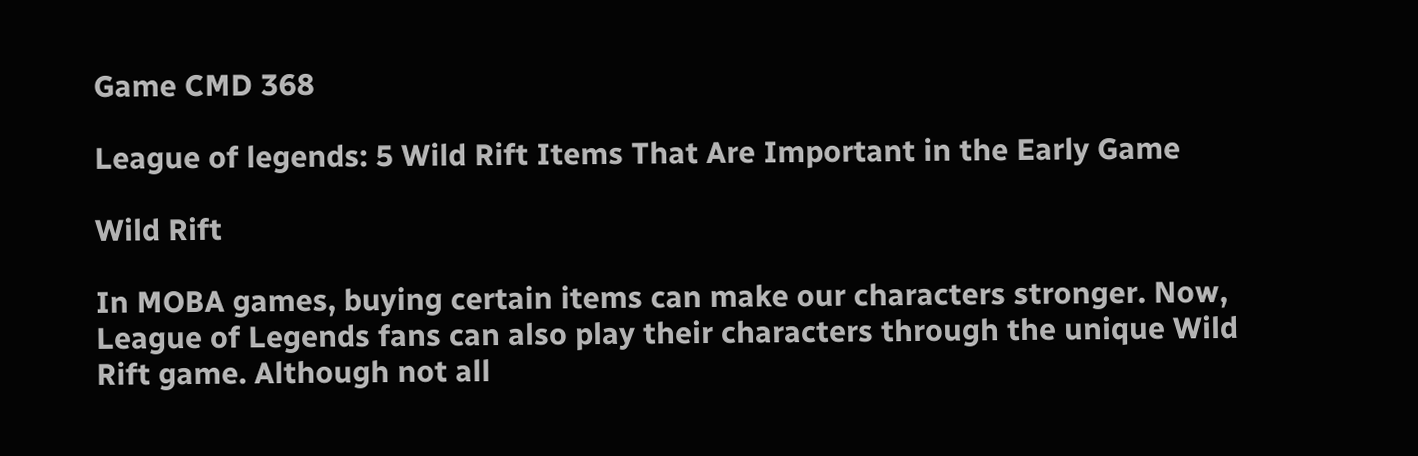Game CMD 368

League of legends: 5 Wild Rift Items That Are Important in the Early Game

Wild Rift

In MOBA games, buying certain items can make our characters stronger. Now, League of Legends fans can also play their characters through the unique Wild Rift game. Although not all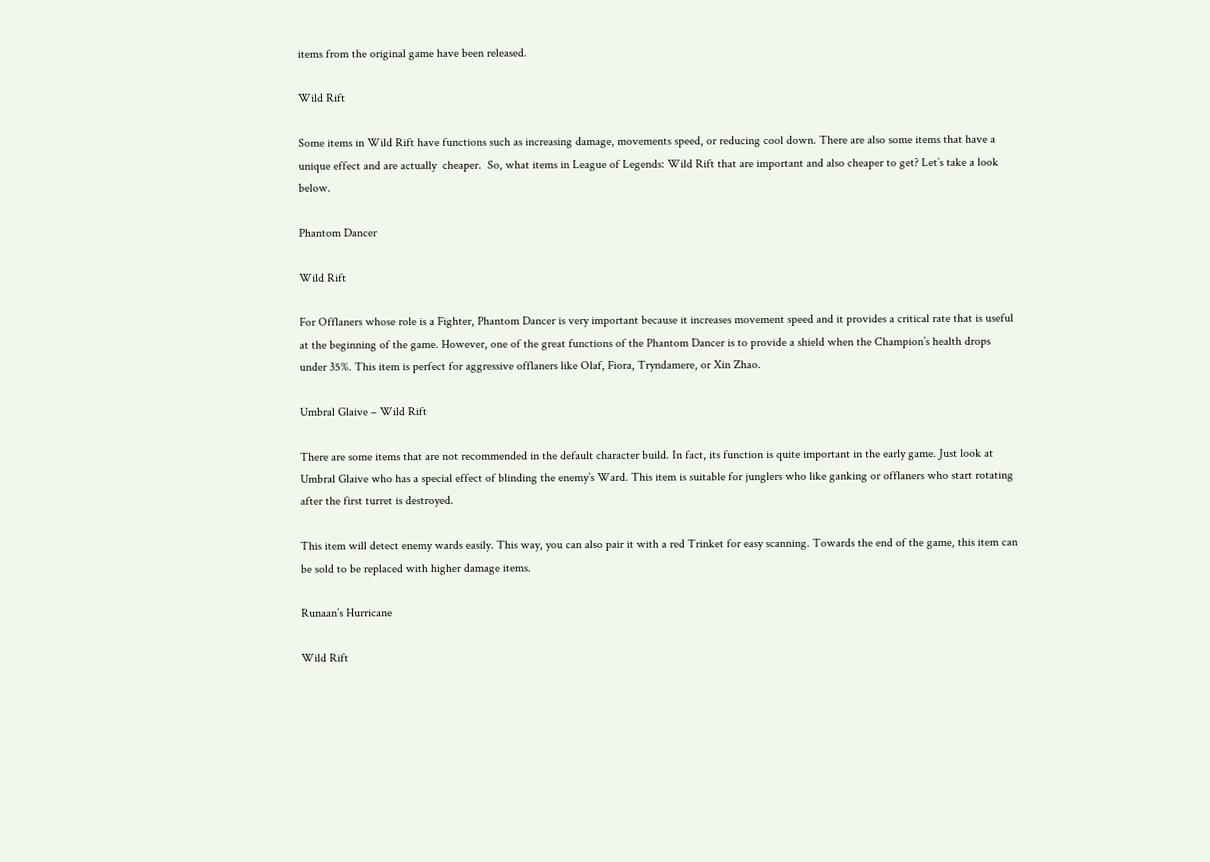items from the original game have been released.

Wild Rift

Some items in Wild Rift have functions such as increasing damage, movements speed, or reducing cool down. There are also some items that have a unique effect and are actually  cheaper.  So, what items in League of Legends: Wild Rift that are important and also cheaper to get? Let’s take a look below.

Phantom Dancer

Wild Rift

For Offlaners whose role is a Fighter, Phantom Dancer is very important because it increases movement speed and it provides a critical rate that is useful at the beginning of the game. However, one of the great functions of the Phantom Dancer is to provide a shield when the Champion’s health drops under 35%. This item is perfect for aggressive offlaners like Olaf, Fiora, Tryndamere, or Xin Zhao.

Umbral Glaive – Wild Rift

There are some items that are not recommended in the default character build. In fact, its function is quite important in the early game. Just look at Umbral Glaive who has a special effect of blinding the enemy’s Ward. This item is suitable for junglers who like ganking or offlaners who start rotating after the first turret is destroyed.

This item will detect enemy wards easily. This way, you can also pair it with a red Trinket for easy scanning. Towards the end of the game, this item can be sold to be replaced with higher damage items.

Runaan’s Hurricane

Wild Rift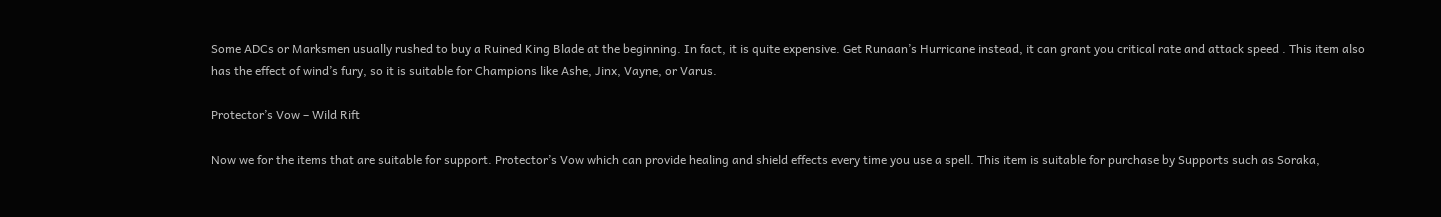Some ADCs or Marksmen usually rushed to buy a Ruined King Blade at the beginning. In fact, it is quite expensive. Get Runaan’s Hurricane instead, it can grant you critical rate and attack speed . This item also has the effect of wind’s fury, so it is suitable for Champions like Ashe, Jinx, Vayne, or Varus.

Protector’s Vow – Wild Rift

Now we for the items that are suitable for support. Protector’s Vow which can provide healing and shield effects every time you use a spell. This item is suitable for purchase by Supports such as Soraka,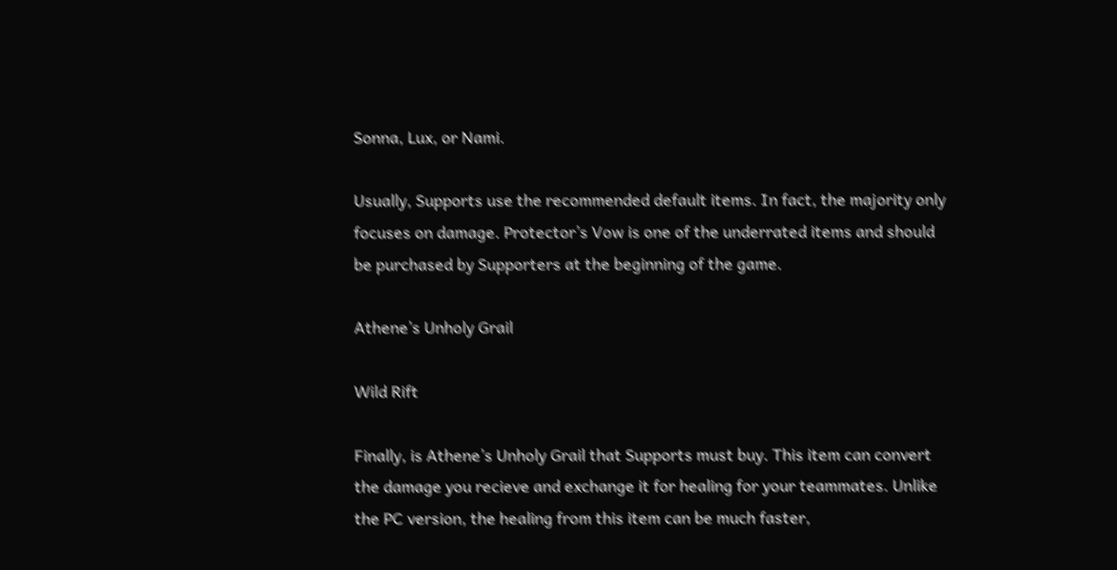Sonna, Lux, or Nami.

Usually, Supports use the recommended default items. In fact, the majority only focuses on damage. Protector’s Vow is one of the underrated items and should be purchased by Supporters at the beginning of the game.

Athene’s Unholy Grail

Wild Rift

Finally, is Athene’s Unholy Grail that Supports must buy. This item can convert the damage you recieve and exchange it for healing for your teammates. Unlike the PC version, the healing from this item can be much faster,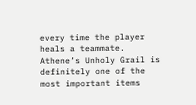every time the player heals a teammate. Athene’s Unholy Grail is definitely one of the most important items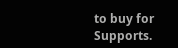to buy for Supports.